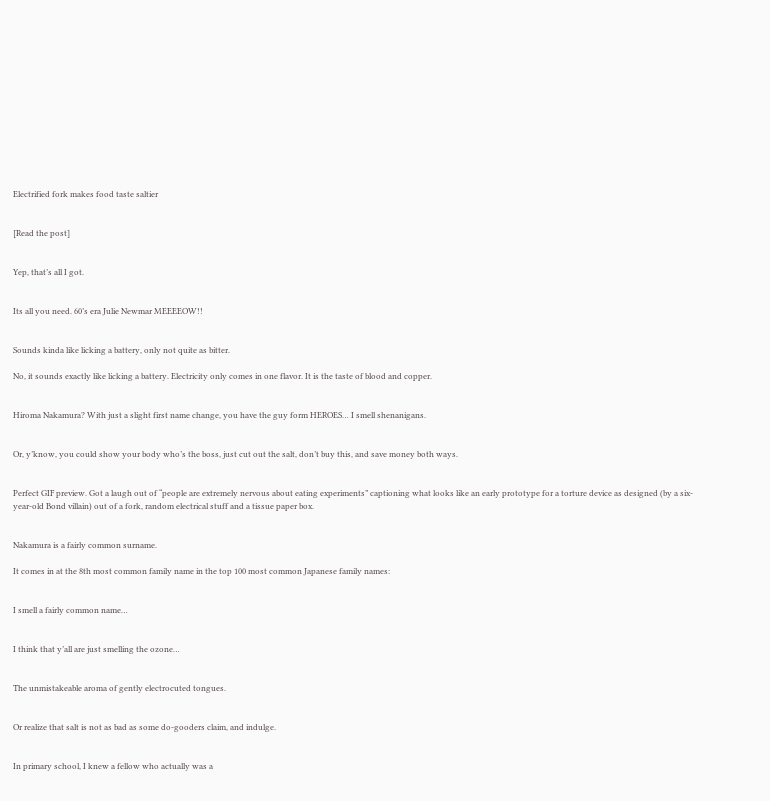Electrified fork makes food taste saltier


[Read the post]


Yep, that’s all I got.


Its all you need. 60’s era Julie Newmar MEEEEOW!!


Sounds kinda like licking a battery, only not quite as bitter.

No, it sounds exactly like licking a battery. Electricity only comes in one flavor. It is the taste of blood and copper.


Hiroma Nakamura? With just a slight first name change, you have the guy form HEROES… I smell shenanigans.


Or, y’know, you could show your body who’s the boss, just cut out the salt, don’t buy this, and save money both ways.


Perfect GIF preview. Got a laugh out of “people are extremely nervous about eating experiments” captioning what looks like an early prototype for a torture device as designed (by a six-year-old Bond villain) out of a fork, random electrical stuff and a tissue paper box.


Nakamura is a fairly common surname.

It comes in at the 8th most common family name in the top 100 most common Japanese family names:


I smell a fairly common name…


I think that y’all are just smelling the ozone…


The unmistakeable aroma of gently electrocuted tongues.


Or realize that salt is not as bad as some do-gooders claim, and indulge.


In primary school, I knew a fellow who actually was a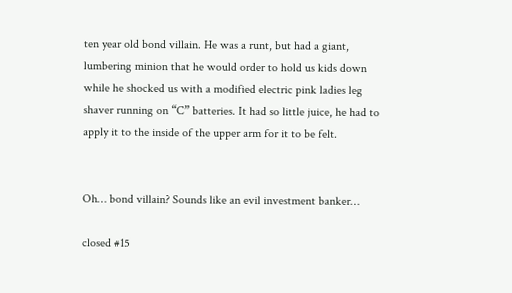ten year old bond villain. He was a runt, but had a giant, lumbering minion that he would order to hold us kids down while he shocked us with a modified electric pink ladies leg shaver running on “C” batteries. It had so little juice, he had to apply it to the inside of the upper arm for it to be felt.


Oh… bond villain? Sounds like an evil investment banker…

closed #15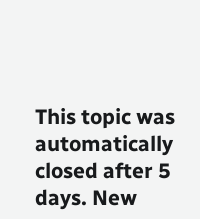This topic was automatically closed after 5 days. New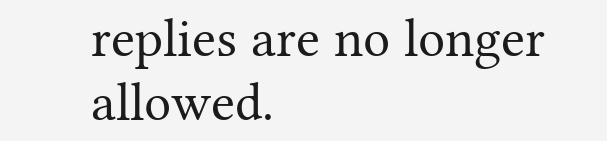replies are no longer allowed.